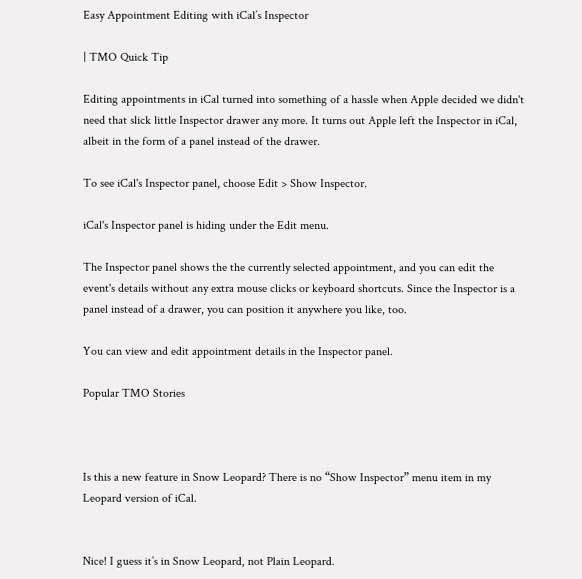Easy Appointment Editing with iCal’s Inspector

| TMO Quick Tip

Editing appointments in iCal turned into something of a hassle when Apple decided we didn't need that slick little Inspector drawer any more. It turns out Apple left the Inspector in iCal, albeit in the form of a panel instead of the drawer.

To see iCal's Inspector panel, choose Edit > Show Inspector.

iCal's Inspector panel is hiding under the Edit menu.

The Inspector panel shows the the currently selected appointment, and you can edit the event's details without any extra mouse clicks or keyboard shortcuts. Since the Inspector is a panel instead of a drawer, you can position it anywhere you like, too.

You can view and edit appointment details in the Inspector panel.

Popular TMO Stories



Is this a new feature in Snow Leopard? There is no “Show Inspector” menu item in my Leopard version of iCal.


Nice! I guess it’s in Snow Leopard, not Plain Leopard.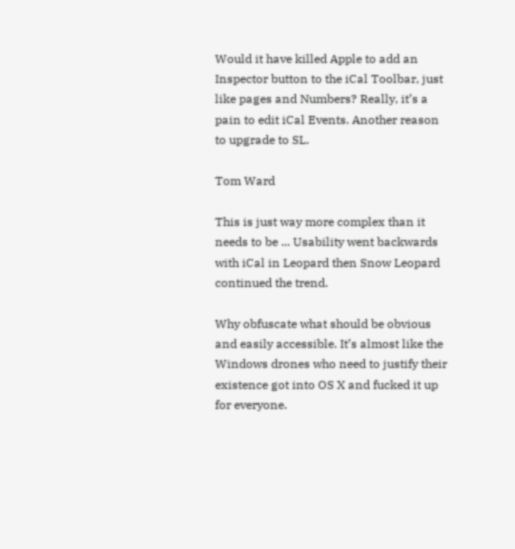Would it have killed Apple to add an Inspector button to the iCal Toolbar, just like pages and Numbers? Really, it’s a pain to edit iCal Events. Another reason to upgrade to SL.

Tom Ward

This is just way more complex than it needs to be ... Usability went backwards with iCal in Leopard then Snow Leopard continued the trend.

Why obfuscate what should be obvious and easily accessible. It’s almost like the Windows drones who need to justify their existence got into OS X and fucked it up for everyone.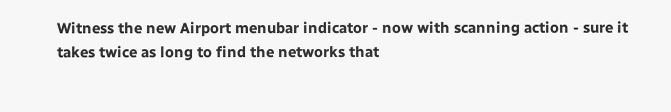Witness the new Airport menubar indicator - now with scanning action - sure it takes twice as long to find the networks that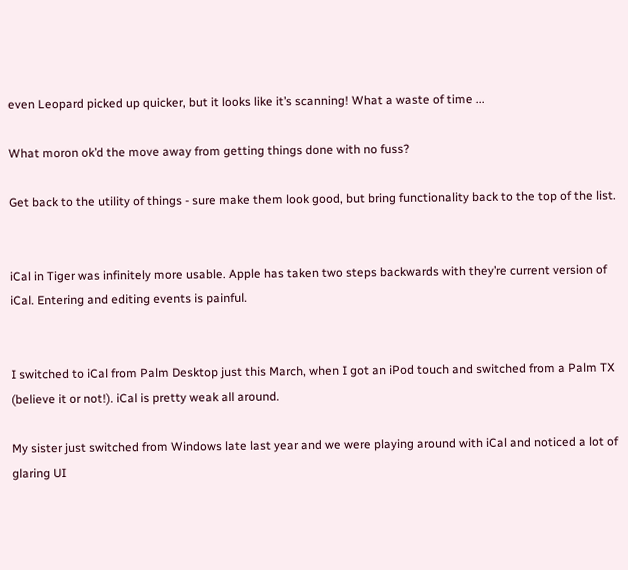even Leopard picked up quicker, but it looks like it’s scanning! What a waste of time ...

What moron ok’d the move away from getting things done with no fuss?

Get back to the utility of things - sure make them look good, but bring functionality back to the top of the list.


iCal in Tiger was infinitely more usable. Apple has taken two steps backwards with they’re current version of iCal. Entering and editing events is painful.


I switched to iCal from Palm Desktop just this March, when I got an iPod touch and switched from a Palm TX (believe it or not!). iCal is pretty weak all around.

My sister just switched from Windows late last year and we were playing around with iCal and noticed a lot of glaring UI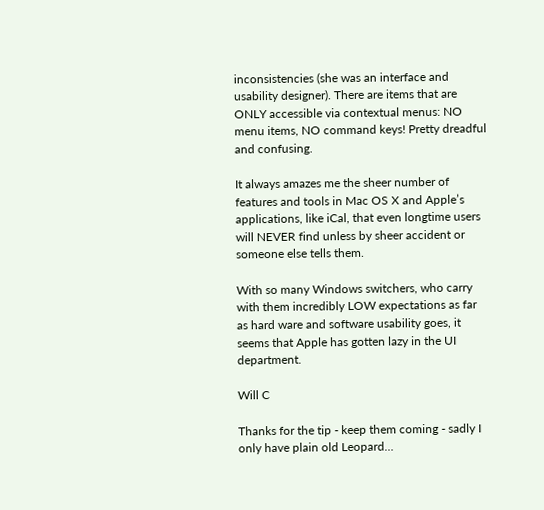inconsistencies (she was an interface and usability designer). There are items that are ONLY accessible via contextual menus: NO menu items, NO command keys! Pretty dreadful and confusing.

It always amazes me the sheer number of features and tools in Mac OS X and Apple’s applications, like iCal, that even longtime users will NEVER find unless by sheer accident or someone else tells them.

With so many Windows switchers, who carry with them incredibly LOW expectations as far as hard ware and software usability goes, it seems that Apple has gotten lazy in the UI department.

Will C

Thanks for the tip - keep them coming - sadly I only have plain old Leopard…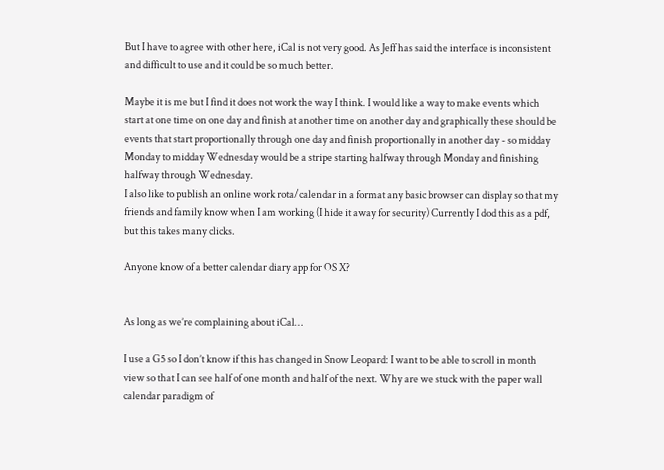But I have to agree with other here, iCal is not very good. As Jeff has said the interface is inconsistent and difficult to use and it could be so much better.

Maybe it is me but I find it does not work the way I think. I would like a way to make events which start at one time on one day and finish at another time on another day and graphically these should be events that start proportionally through one day and finish proportionally in another day - so midday Monday to midday Wednesday would be a stripe starting halfway through Monday and finishing halfway through Wednesday.
I also like to publish an online work rota/calendar in a format any basic browser can display so that my friends and family know when I am working (I hide it away for security) Currently I dod this as a pdf, but this takes many clicks.

Anyone know of a better calendar diary app for OS X?


As long as we’re complaining about iCal…

I use a G5 so I don’t know if this has changed in Snow Leopard: I want to be able to scroll in month view so that I can see half of one month and half of the next. Why are we stuck with the paper wall calendar paradigm of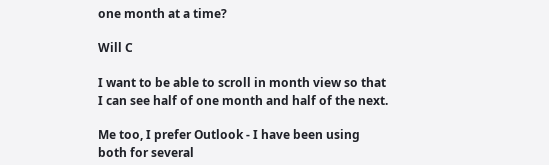one month at a time?

Will C

I want to be able to scroll in month view so that I can see half of one month and half of the next.

Me too, I prefer Outlook - I have been using both for several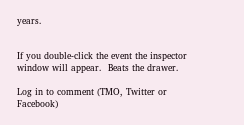years.


If you double-click the event the inspector window will appear.  Beats the drawer.

Log in to comment (TMO, Twitter or Facebook)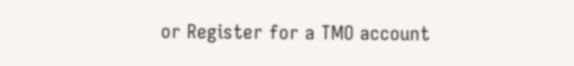or Register for a TMO account